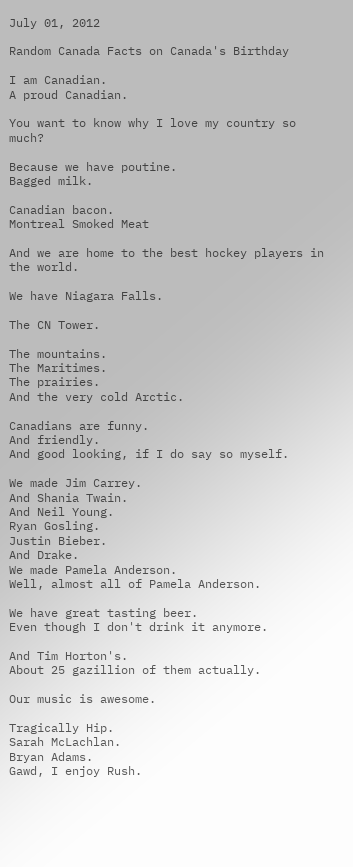July 01, 2012

Random Canada Facts on Canada's Birthday

I am Canadian.
A proud Canadian.

You want to know why I love my country so much?

Because we have poutine.
Bagged milk.

Canadian bacon.
Montreal Smoked Meat

And we are home to the best hockey players in the world.

We have Niagara Falls.

The CN Tower.

The mountains.
The Maritimes.
The prairies.
And the very cold Arctic.

Canadians are funny.
And friendly.
And good looking, if I do say so myself.

We made Jim Carrey.
And Shania Twain.
And Neil Young.
Ryan Gosling.
Justin Bieber.
And Drake.
We made Pamela Anderson.
Well, almost all of Pamela Anderson.

We have great tasting beer.
Even though I don't drink it anymore.

And Tim Horton's.
About 25 gazillion of them actually.

Our music is awesome.

Tragically Hip.
Sarah McLachlan.
Bryan Adams.
Gawd, I enjoy Rush.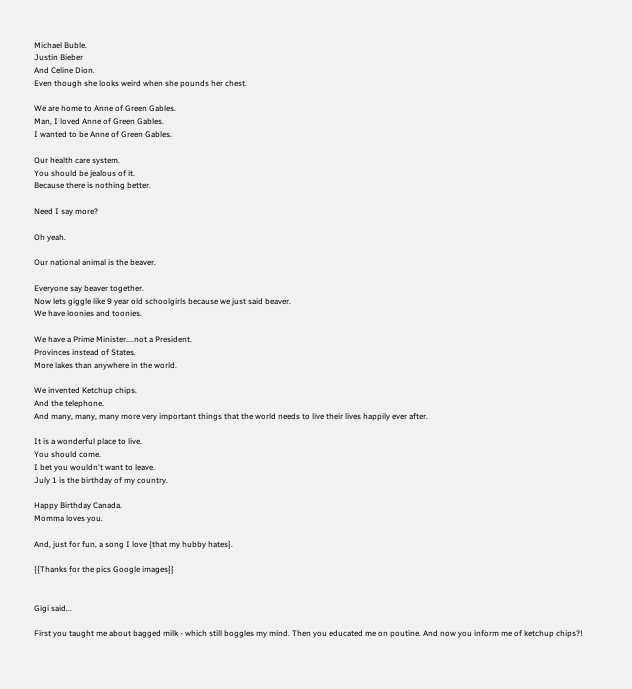Michael Buble.
Justin Bieber
And Celine Dion.
Even though she looks weird when she pounds her chest.

We are home to Anne of Green Gables.
Man, I loved Anne of Green Gables.
I wanted to be Anne of Green Gables.

Our health care system.
You should be jealous of it.
Because there is nothing better.

Need I say more?

Oh yeah.

Our national animal is the beaver.

Everyone say beaver together.
Now lets giggle like 9 year old schoolgirls because we just said beaver.
We have loonies and toonies.

We have a Prime Minister....not a President.
Provinces instead of States.
More lakes than anywhere in the world.

We invented Ketchup chips.
And the telephone.
And many, many, many more very important things that the world needs to live their lives happily ever after.

It is a wonderful place to live.
You should come.
I bet you wouldn't want to leave.
July 1 is the birthday of my country.

Happy Birthday Canada.
Momma loves you.

And, just for fun, a song I love {that my hubby hates}.

{{Thanks for the pics Google images}}


Gigi said...

First you taught me about bagged milk - which still boggles my mind. Then you educated me on poutine. And now you inform me of ketchup chips?!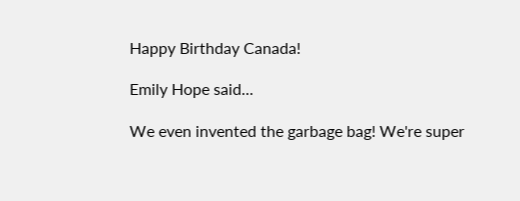Happy Birthday Canada!

Emily Hope said...

We even invented the garbage bag! We're super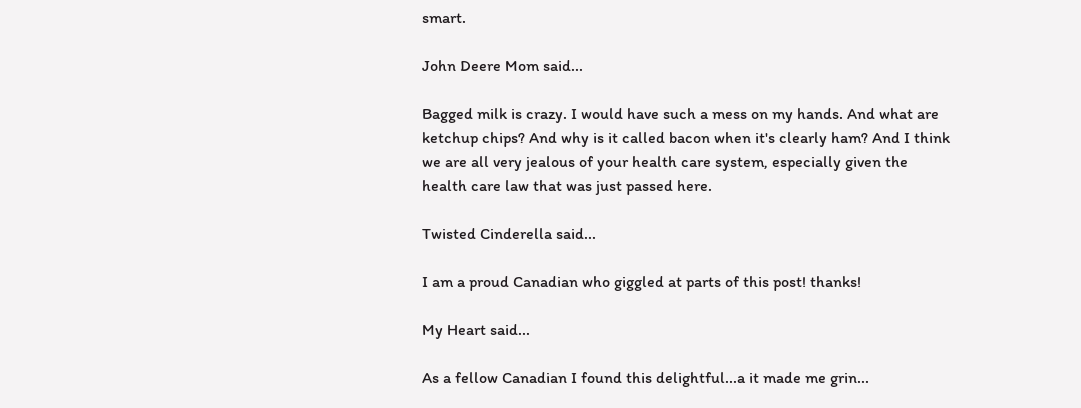smart.

John Deere Mom said...

Bagged milk is crazy. I would have such a mess on my hands. And what are ketchup chips? And why is it called bacon when it's clearly ham? And I think we are all very jealous of your health care system, especially given the health care law that was just passed here.

Twisted Cinderella said...

I am a proud Canadian who giggled at parts of this post! thanks!

My Heart said...

As a fellow Canadian I found this delightful...a it made me grin...